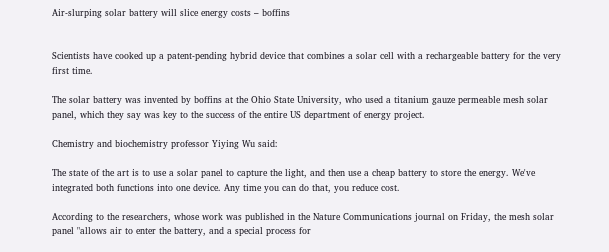Air-slurping solar battery will slice energy costs – boffins


Scientists have cooked up a patent-pending hybrid device that combines a solar cell with a rechargeable battery for the very first time.

The solar battery was invented by boffins at the Ohio State University, who used a titanium gauze permeable mesh solar panel, which they say was key to the success of the entire US department of energy project.

Chemistry and biochemistry professor Yiying Wu said:

The state of the art is to use a solar panel to capture the light, and then use a cheap battery to store the energy. We've integrated both functions into one device. Any time you can do that, you reduce cost.

According to the researchers, whose work was published in the Nature Communications journal on Friday, the mesh solar panel "allows air to enter the battery, and a special process for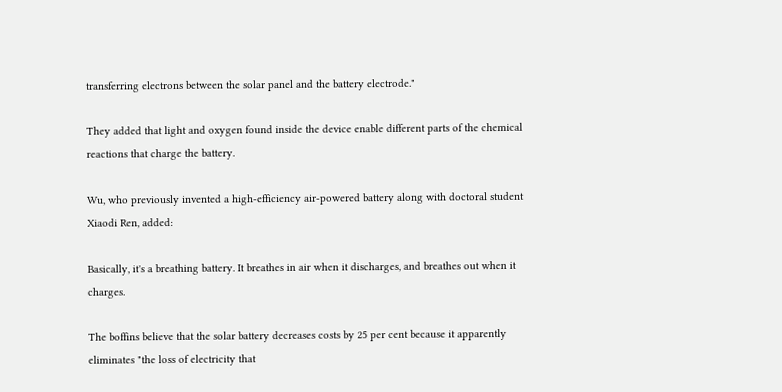transferring electrons between the solar panel and the battery electrode."

They added that light and oxygen found inside the device enable different parts of the chemical reactions that charge the battery.

Wu, who previously invented a high-efficiency air-powered battery along with doctoral student Xiaodi Ren, added:

Basically, it's a breathing battery. It breathes in air when it discharges, and breathes out when it charges.

The boffins believe that the solar battery decreases costs by 25 per cent because it apparently eliminates "the loss of electricity that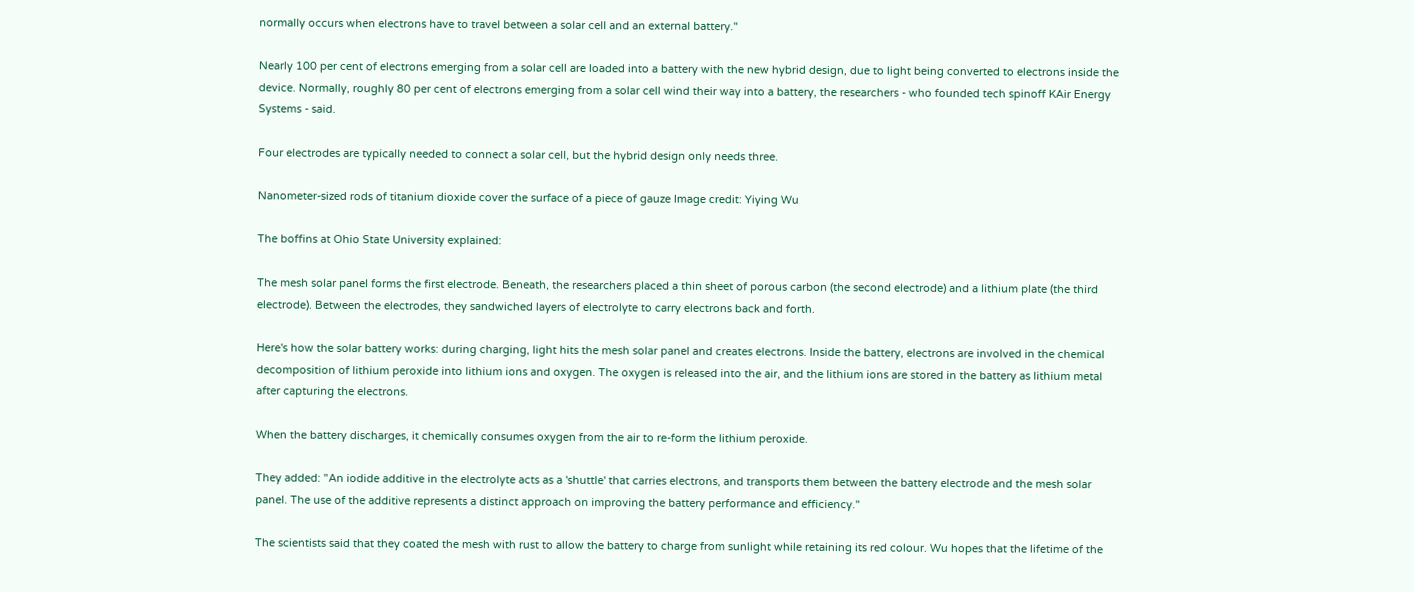normally occurs when electrons have to travel between a solar cell and an external battery."

Nearly 100 per cent of electrons emerging from a solar cell are loaded into a battery with the new hybrid design, due to light being converted to electrons inside the device. Normally, roughly 80 per cent of electrons emerging from a solar cell wind their way into a battery, the researchers - who founded tech spinoff KAir Energy Systems - said.

Four electrodes are typically needed to connect a solar cell, but the hybrid design only needs three.

Nanometer-sized rods of titanium dioxide cover the surface of a piece of gauze Image credit: Yiying Wu

The boffins at Ohio State University explained:

The mesh solar panel forms the first electrode. Beneath, the researchers placed a thin sheet of porous carbon (the second electrode) and a lithium plate (the third electrode). Between the electrodes, they sandwiched layers of electrolyte to carry electrons back and forth.

Here's how the solar battery works: during charging, light hits the mesh solar panel and creates electrons. Inside the battery, electrons are involved in the chemical decomposition of lithium peroxide into lithium ions and oxygen. The oxygen is released into the air, and the lithium ions are stored in the battery as lithium metal after capturing the electrons.

When the battery discharges, it chemically consumes oxygen from the air to re-form the lithium peroxide.

They added: "An iodide additive in the electrolyte acts as a 'shuttle' that carries electrons, and transports them between the battery electrode and the mesh solar panel. The use of the additive represents a distinct approach on improving the battery performance and efficiency."

The scientists said that they coated the mesh with rust to allow the battery to charge from sunlight while retaining its red colour. Wu hopes that the lifetime of the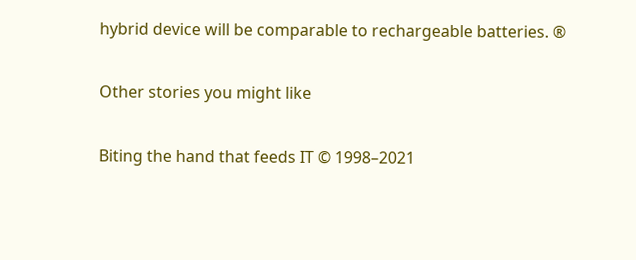hybrid device will be comparable to rechargeable batteries. ®

Other stories you might like

Biting the hand that feeds IT © 1998–2021